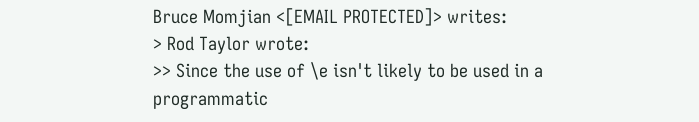Bruce Momjian <[EMAIL PROTECTED]> writes:
> Rod Taylor wrote:
>> Since the use of \e isn't likely to be used in a programmatic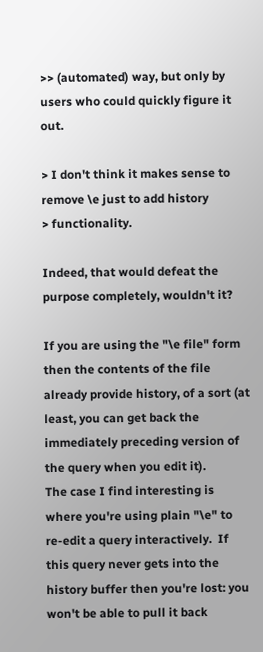>> (automated) way, but only by users who could quickly figure it out.

> I don't think it makes sense to remove \e just to add history
> functionality.

Indeed, that would defeat the purpose completely, wouldn't it?

If you are using the "\e file" form then the contents of the file
already provide history, of a sort (at least, you can get back the
immediately preceding version of the query when you edit it).
The case I find interesting is where you're using plain "\e" to
re-edit a query interactively.  If this query never gets into the
history buffer then you're lost: you won't be able to pull it back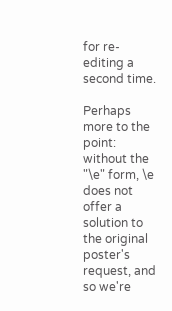for re-editing a second time.

Perhaps more to the point: without the "\e" form, \e does not offer a
solution to the original poster's request, and so we're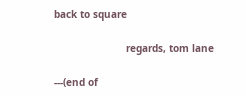back to square

                        regards, tom lane

---(end of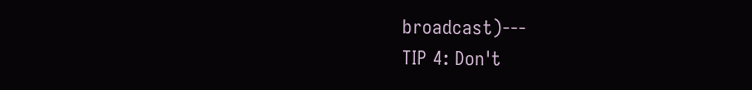broadcast)---
TIP 4: Don't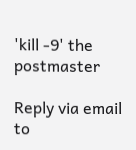'kill -9' the postmaster

Reply via email to